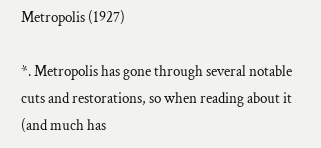Metropolis (1927)

*. Metropolis has gone through several notable cuts and restorations, so when reading about it (and much has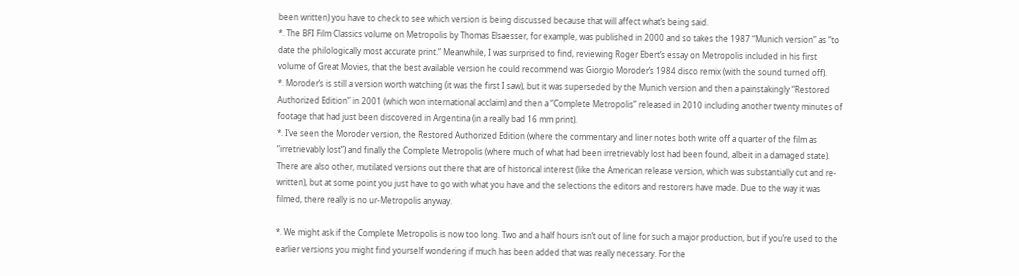been written) you have to check to see which version is being discussed because that will affect what’s being said.
*. The BFI Film Classics volume on Metropolis by Thomas Elsaesser, for example, was published in 2000 and so takes the 1987 “Munich version” as “to date the philologically most accurate print.” Meanwhile, I was surprised to find, reviewing Roger Ebert’s essay on Metropolis included in his first volume of Great Movies, that the best available version he could recommend was Giorgio Moroder’s 1984 disco remix (with the sound turned off).
*. Moroder’s is still a version worth watching (it was the first I saw), but it was superseded by the Munich version and then a painstakingly “Restored Authorized Edition” in 2001 (which won international acclaim) and then a “Complete Metropolis” released in 2010 including another twenty minutes of footage that had just been discovered in Argentina (in a really bad 16 mm print).
*. I’ve seen the Moroder version, the Restored Authorized Edition (where the commentary and liner notes both write off a quarter of the film as “irretrievably lost”) and finally the Complete Metropolis (where much of what had been irretrievably lost had been found, albeit in a damaged state). There are also other, mutilated versions out there that are of historical interest (like the American release version, which was substantially cut and re-written), but at some point you just have to go with what you have and the selections the editors and restorers have made. Due to the way it was filmed, there really is no ur-Metropolis anyway.

*. We might ask if the Complete Metropolis is now too long. Two and a half hours isn’t out of line for such a major production, but if you’re used to the earlier versions you might find yourself wondering if much has been added that was really necessary. For the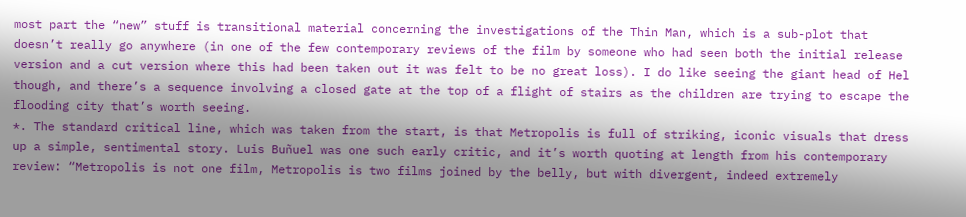most part the “new” stuff is transitional material concerning the investigations of the Thin Man, which is a sub-plot that doesn’t really go anywhere (in one of the few contemporary reviews of the film by someone who had seen both the initial release version and a cut version where this had been taken out it was felt to be no great loss). I do like seeing the giant head of Hel though, and there’s a sequence involving a closed gate at the top of a flight of stairs as the children are trying to escape the flooding city that’s worth seeing.
*. The standard critical line, which was taken from the start, is that Metropolis is full of striking, iconic visuals that dress up a simple, sentimental story. Luis Buñuel was one such early critic, and it’s worth quoting at length from his contemporary review: “Metropolis is not one film, Metropolis is two films joined by the belly, but with divergent, indeed extremely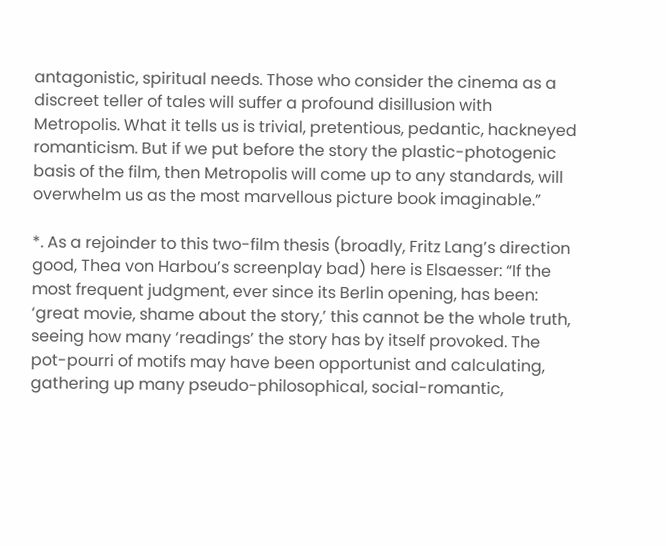antagonistic, spiritual needs. Those who consider the cinema as a discreet teller of tales will suffer a profound disillusion with Metropolis. What it tells us is trivial, pretentious, pedantic, hackneyed romanticism. But if we put before the story the plastic-photogenic basis of the film, then Metropolis will come up to any standards, will overwhelm us as the most marvellous picture book imaginable.”

*. As a rejoinder to this two-film thesis (broadly, Fritz Lang’s direction good, Thea von Harbou’s screenplay bad) here is Elsaesser: “If the most frequent judgment, ever since its Berlin opening, has been: ‘great movie, shame about the story,’ this cannot be the whole truth, seeing how many ‘readings’ the story has by itself provoked. The pot-pourri of motifs may have been opportunist and calculating, gathering up many pseudo-philosophical, social-romantic,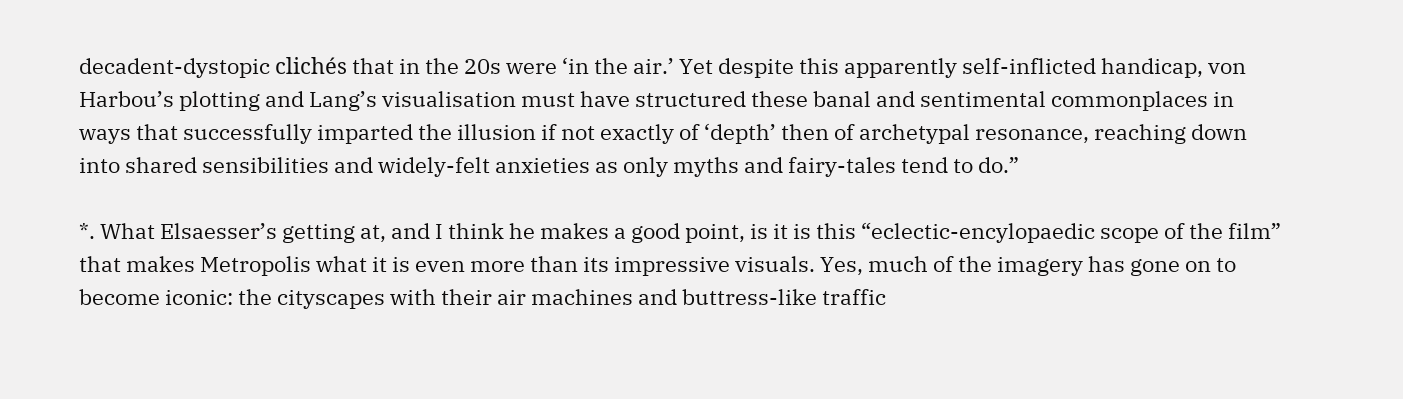decadent-dystopic clichés that in the 20s were ‘in the air.’ Yet despite this apparently self-inflicted handicap, von Harbou’s plotting and Lang’s visualisation must have structured these banal and sentimental commonplaces in ways that successfully imparted the illusion if not exactly of ‘depth’ then of archetypal resonance, reaching down into shared sensibilities and widely-felt anxieties as only myths and fairy-tales tend to do.”

*. What Elsaesser’s getting at, and I think he makes a good point, is it is this “eclectic-encylopaedic scope of the film” that makes Metropolis what it is even more than its impressive visuals. Yes, much of the imagery has gone on to become iconic: the cityscapes with their air machines and buttress-like traffic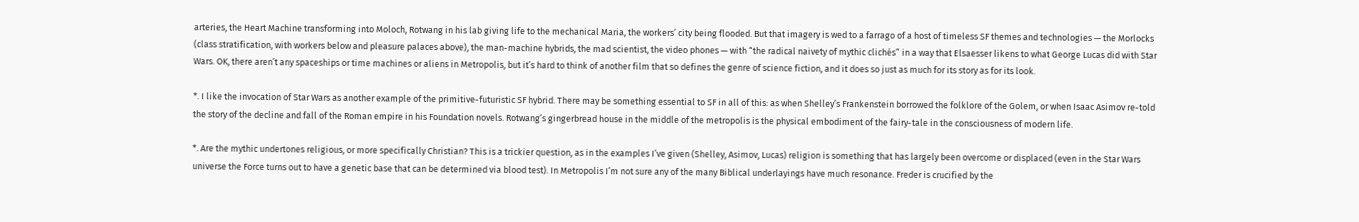arteries, the Heart Machine transforming into Moloch, Rotwang in his lab giving life to the mechanical Maria, the workers’ city being flooded. But that imagery is wed to a farrago of a host of timeless SF themes and technologies — the Morlocks (class stratification, with workers below and pleasure palaces above), the man-machine hybrids, the mad scientist, the video phones — with “the radical naivety of mythic clichés” in a way that Elsaesser likens to what George Lucas did with Star Wars. OK, there aren’t any spaceships or time machines or aliens in Metropolis, but it’s hard to think of another film that so defines the genre of science fiction, and it does so just as much for its story as for its look.

*. I like the invocation of Star Wars as another example of the primitive-futuristic SF hybrid. There may be something essential to SF in all of this: as when Shelley’s Frankenstein borrowed the folklore of the Golem, or when Isaac Asimov re-told the story of the decline and fall of the Roman empire in his Foundation novels. Rotwang’s gingerbread house in the middle of the metropolis is the physical embodiment of the fairy-tale in the consciousness of modern life.

*. Are the mythic undertones religious, or more specifically Christian? This is a trickier question, as in the examples I’ve given (Shelley, Asimov, Lucas) religion is something that has largely been overcome or displaced (even in the Star Wars universe the Force turns out to have a genetic base that can be determined via blood test). In Metropolis I’m not sure any of the many Biblical underlayings have much resonance. Freder is crucified by the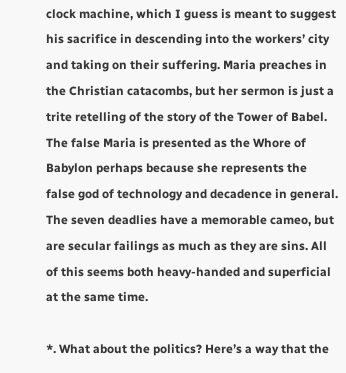clock machine, which I guess is meant to suggest his sacrifice in descending into the workers’ city and taking on their suffering. Maria preaches in the Christian catacombs, but her sermon is just a trite retelling of the story of the Tower of Babel. The false Maria is presented as the Whore of Babylon perhaps because she represents the false god of technology and decadence in general. The seven deadlies have a memorable cameo, but are secular failings as much as they are sins. All of this seems both heavy-handed and superficial at the same time.

*. What about the politics? Here’s a way that the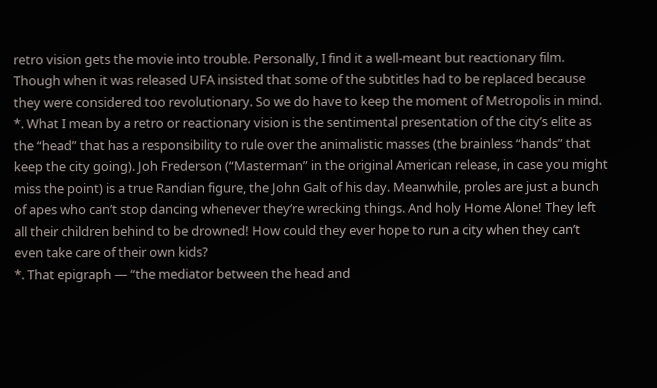retro vision gets the movie into trouble. Personally, I find it a well-meant but reactionary film. Though when it was released UFA insisted that some of the subtitles had to be replaced because they were considered too revolutionary. So we do have to keep the moment of Metropolis in mind.
*. What I mean by a retro or reactionary vision is the sentimental presentation of the city’s elite as the “head” that has a responsibility to rule over the animalistic masses (the brainless “hands” that keep the city going). Joh Frederson (“Masterman” in the original American release, in case you might miss the point) is a true Randian figure, the John Galt of his day. Meanwhile, proles are just a bunch of apes who can’t stop dancing whenever they’re wrecking things. And holy Home Alone! They left all their children behind to be drowned! How could they ever hope to run a city when they can’t even take care of their own kids?
*. That epigraph — “the mediator between the head and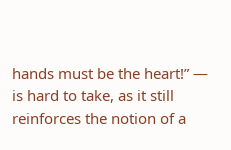hands must be the heart!” — is hard to take, as it still reinforces the notion of a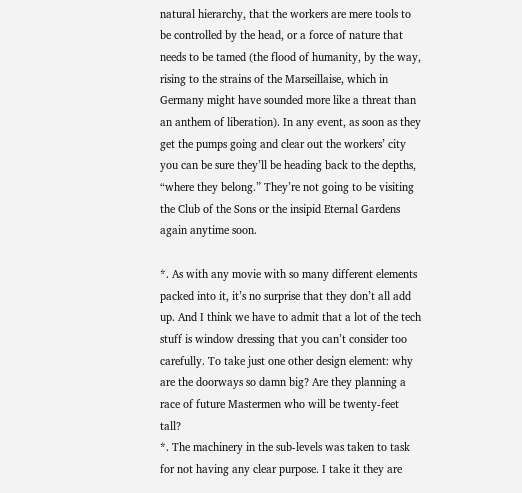natural hierarchy, that the workers are mere tools to be controlled by the head, or a force of nature that needs to be tamed (the flood of humanity, by the way, rising to the strains of the Marseillaise, which in Germany might have sounded more like a threat than an anthem of liberation). In any event, as soon as they get the pumps going and clear out the workers’ city you can be sure they’ll be heading back to the depths, “where they belong.” They’re not going to be visiting the Club of the Sons or the insipid Eternal Gardens again anytime soon.

*. As with any movie with so many different elements packed into it, it’s no surprise that they don’t all add up. And I think we have to admit that a lot of the tech stuff is window dressing that you can’t consider too carefully. To take just one other design element: why are the doorways so damn big? Are they planning a race of future Mastermen who will be twenty-feet tall?
*. The machinery in the sub-levels was taken to task for not having any clear purpose. I take it they are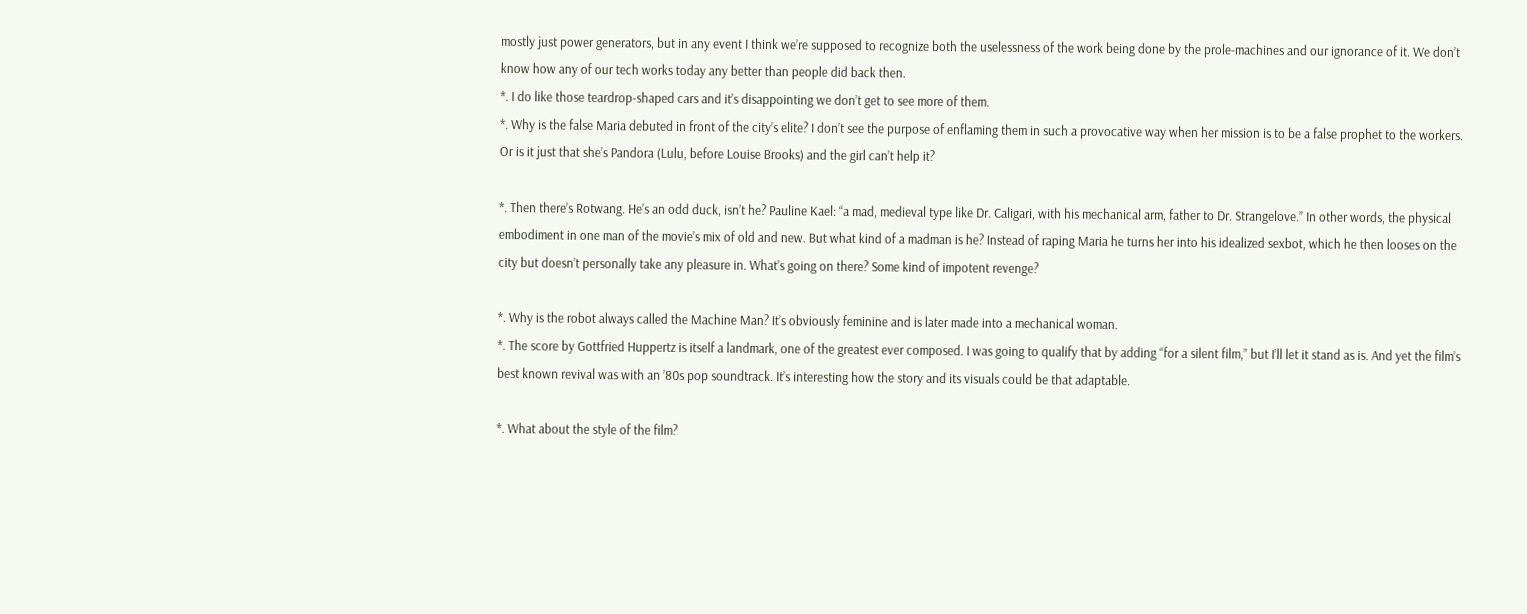mostly just power generators, but in any event I think we’re supposed to recognize both the uselessness of the work being done by the prole-machines and our ignorance of it. We don’t know how any of our tech works today any better than people did back then.
*. I do like those teardrop-shaped cars and it’s disappointing we don’t get to see more of them.
*. Why is the false Maria debuted in front of the city’s elite? I don’t see the purpose of enflaming them in such a provocative way when her mission is to be a false prophet to the workers. Or is it just that she’s Pandora (Lulu, before Louise Brooks) and the girl can’t help it?

*. Then there’s Rotwang. He’s an odd duck, isn’t he? Pauline Kael: “a mad, medieval type like Dr. Caligari, with his mechanical arm, father to Dr. Strangelove.” In other words, the physical embodiment in one man of the movie’s mix of old and new. But what kind of a madman is he? Instead of raping Maria he turns her into his idealized sexbot, which he then looses on the city but doesn’t personally take any pleasure in. What’s going on there? Some kind of impotent revenge?

*. Why is the robot always called the Machine Man? It’s obviously feminine and is later made into a mechanical woman.
*. The score by Gottfried Huppertz is itself a landmark, one of the greatest ever composed. I was going to qualify that by adding “for a silent film,” but I’ll let it stand as is. And yet the film’s best known revival was with an ’80s pop soundtrack. It’s interesting how the story and its visuals could be that adaptable.

*. What about the style of the film?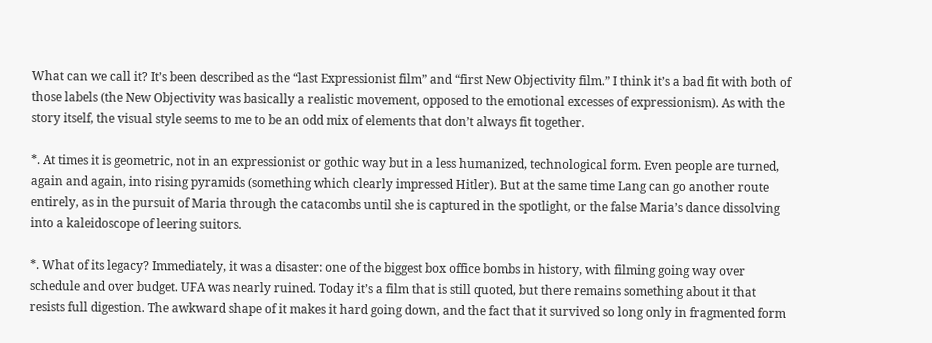What can we call it? It’s been described as the “last Expressionist film” and “first New Objectivity film.” I think it’s a bad fit with both of those labels (the New Objectivity was basically a realistic movement, opposed to the emotional excesses of expressionism). As with the story itself, the visual style seems to me to be an odd mix of elements that don’t always fit together.

*. At times it is geometric, not in an expressionist or gothic way but in a less humanized, technological form. Even people are turned, again and again, into rising pyramids (something which clearly impressed Hitler). But at the same time Lang can go another route entirely, as in the pursuit of Maria through the catacombs until she is captured in the spotlight, or the false Maria’s dance dissolving into a kaleidoscope of leering suitors.

*. What of its legacy? Immediately, it was a disaster: one of the biggest box office bombs in history, with filming going way over schedule and over budget. UFA was nearly ruined. Today it’s a film that is still quoted, but there remains something about it that resists full digestion. The awkward shape of it makes it hard going down, and the fact that it survived so long only in fragmented form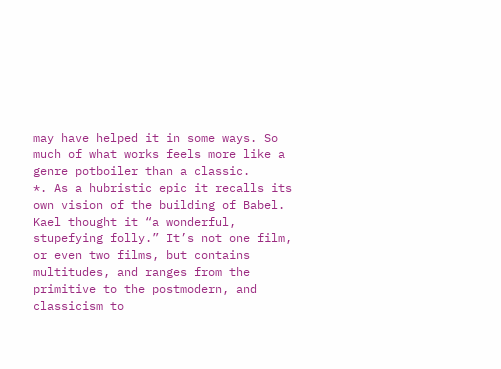may have helped it in some ways. So much of what works feels more like a genre potboiler than a classic.
*. As a hubristic epic it recalls its own vision of the building of Babel. Kael thought it “a wonderful, stupefying folly.” It’s not one film, or even two films, but contains multitudes, and ranges from the primitive to the postmodern, and classicism to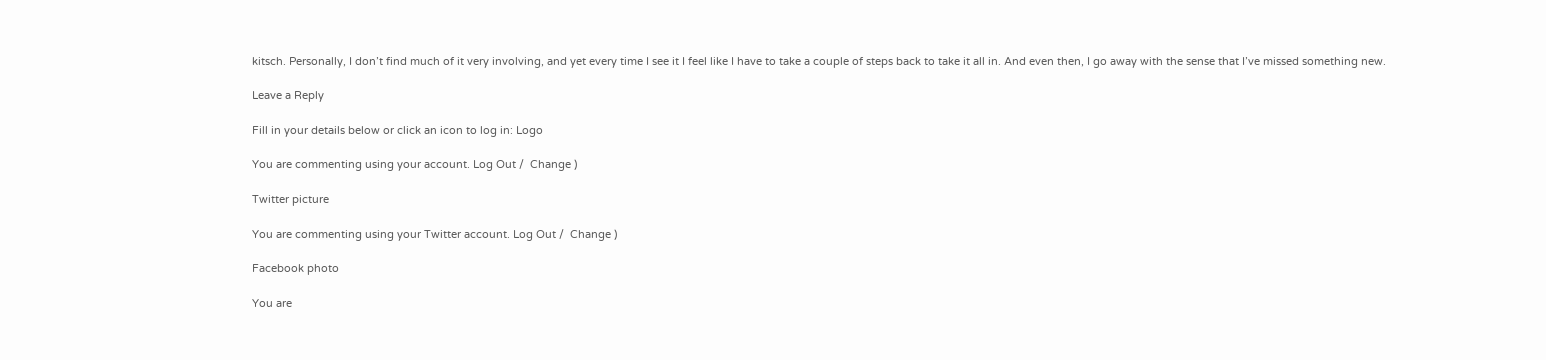kitsch. Personally, I don’t find much of it very involving, and yet every time I see it I feel like I have to take a couple of steps back to take it all in. And even then, I go away with the sense that I’ve missed something new.

Leave a Reply

Fill in your details below or click an icon to log in: Logo

You are commenting using your account. Log Out /  Change )

Twitter picture

You are commenting using your Twitter account. Log Out /  Change )

Facebook photo

You are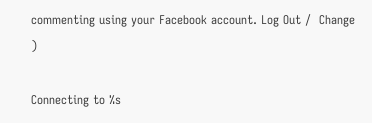commenting using your Facebook account. Log Out /  Change )

Connecting to %s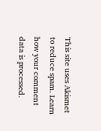This site uses Akismet to reduce spam. Learn how your comment data is processed.